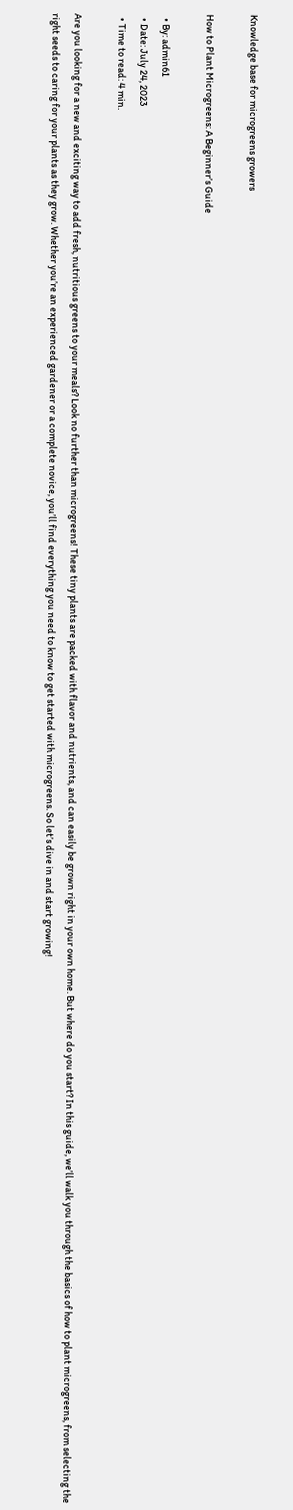Knowledge base for microgreens growers

How to Plant Microgreens: A Beginner’s Guide

  • By: admin61
  • Date: July 24, 2023
  • Time to read: 4 min.

Are you looking for a new and exciting way to add fresh, nutritious greens to your meals? Look no further than microgreens! These tiny plants are packed with flavor and nutrients, and can easily be grown right in your own home. But where do you start? In this guide, we’ll walk you through the basics of how to plant microgreens, from selecting the right seeds to caring for your plants as they grow. Whether you’re an experienced gardener or a complete novice, you’ll find everything you need to know to get started with microgreens. So let’s dive in and start growing!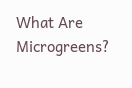What Are Microgreens?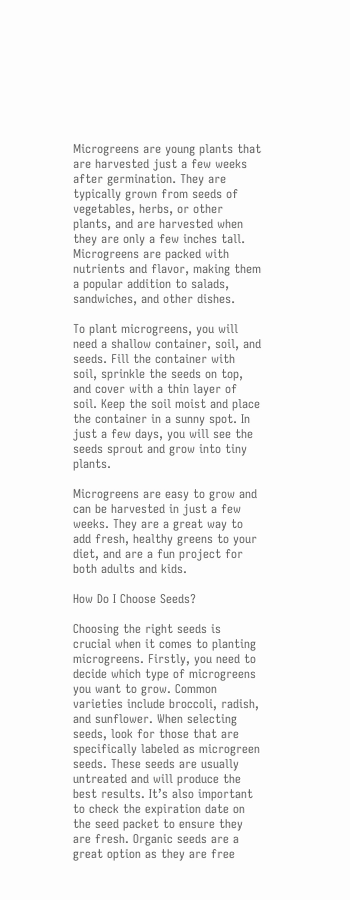Microgreens are young plants that are harvested just a few weeks after germination. They are typically grown from seeds of vegetables, herbs, or other plants, and are harvested when they are only a few inches tall. Microgreens are packed with nutrients and flavor, making them a popular addition to salads, sandwiches, and other dishes.

To plant microgreens, you will need a shallow container, soil, and seeds. Fill the container with soil, sprinkle the seeds on top, and cover with a thin layer of soil. Keep the soil moist and place the container in a sunny spot. In just a few days, you will see the seeds sprout and grow into tiny plants.

Microgreens are easy to grow and can be harvested in just a few weeks. They are a great way to add fresh, healthy greens to your diet, and are a fun project for both adults and kids.

How Do I Choose Seeds?

Choosing the right seeds is crucial when it comes to planting microgreens. Firstly, you need to decide which type of microgreens you want to grow. Common varieties include broccoli, radish, and sunflower. When selecting seeds, look for those that are specifically labeled as microgreen seeds. These seeds are usually untreated and will produce the best results. It’s also important to check the expiration date on the seed packet to ensure they are fresh. Organic seeds are a great option as they are free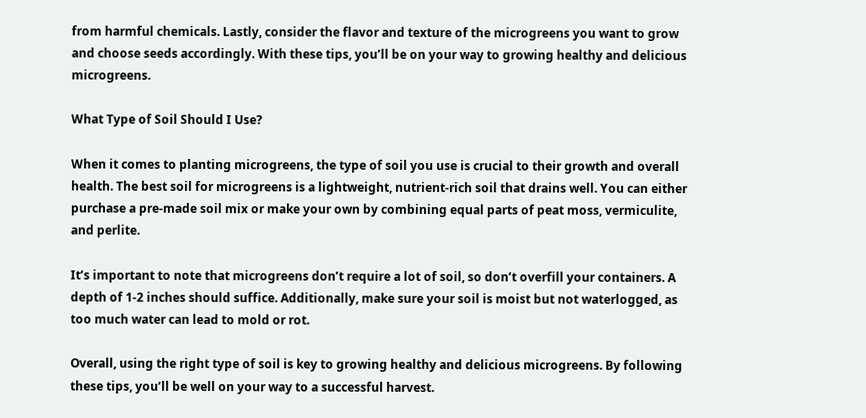from harmful chemicals. Lastly, consider the flavor and texture of the microgreens you want to grow and choose seeds accordingly. With these tips, you’ll be on your way to growing healthy and delicious microgreens.

What Type of Soil Should I Use?

When it comes to planting microgreens, the type of soil you use is crucial to their growth and overall health. The best soil for microgreens is a lightweight, nutrient-rich soil that drains well. You can either purchase a pre-made soil mix or make your own by combining equal parts of peat moss, vermiculite, and perlite.

It’s important to note that microgreens don’t require a lot of soil, so don’t overfill your containers. A depth of 1-2 inches should suffice. Additionally, make sure your soil is moist but not waterlogged, as too much water can lead to mold or rot.

Overall, using the right type of soil is key to growing healthy and delicious microgreens. By following these tips, you’ll be well on your way to a successful harvest.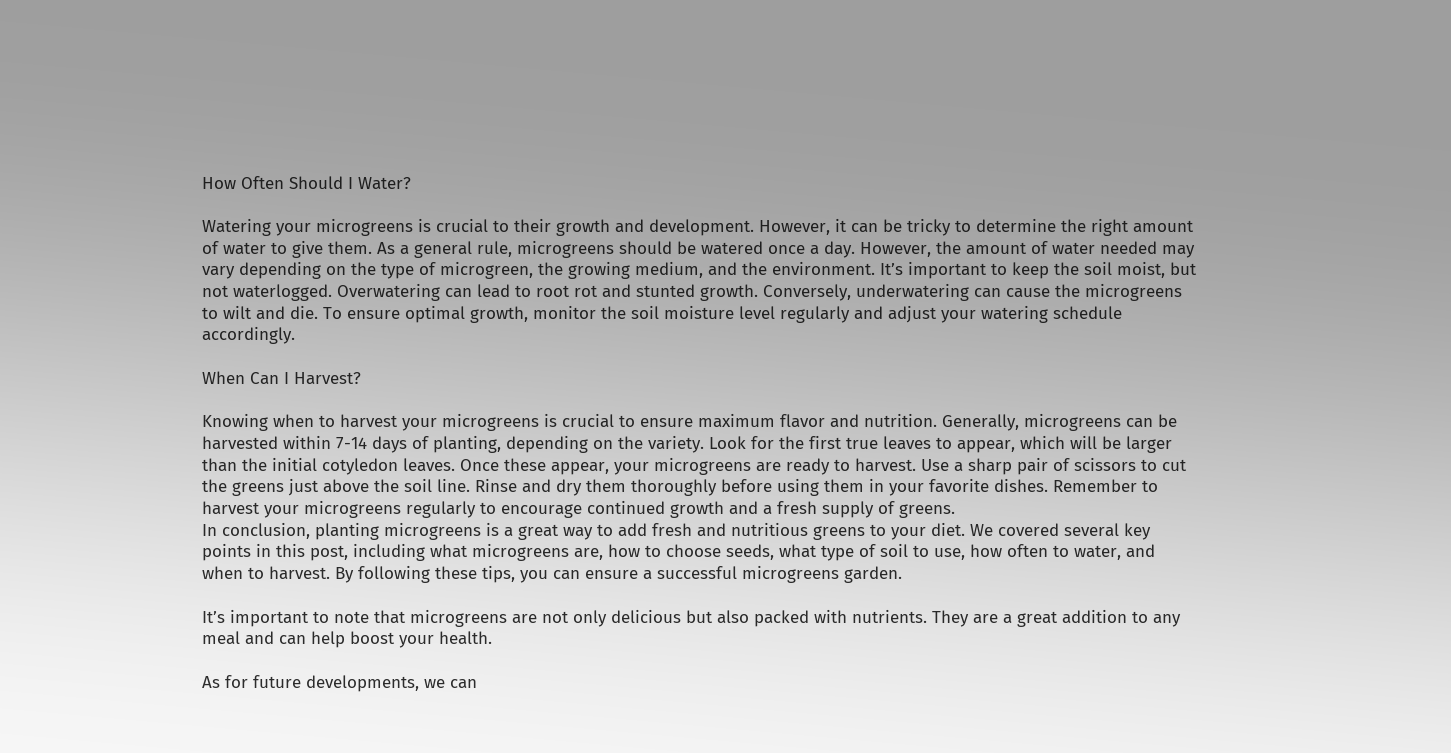How Often Should I Water?

Watering your microgreens is crucial to their growth and development. However, it can be tricky to determine the right amount of water to give them. As a general rule, microgreens should be watered once a day. However, the amount of water needed may vary depending on the type of microgreen, the growing medium, and the environment. It’s important to keep the soil moist, but not waterlogged. Overwatering can lead to root rot and stunted growth. Conversely, underwatering can cause the microgreens to wilt and die. To ensure optimal growth, monitor the soil moisture level regularly and adjust your watering schedule accordingly.

When Can I Harvest?

Knowing when to harvest your microgreens is crucial to ensure maximum flavor and nutrition. Generally, microgreens can be harvested within 7-14 days of planting, depending on the variety. Look for the first true leaves to appear, which will be larger than the initial cotyledon leaves. Once these appear, your microgreens are ready to harvest. Use a sharp pair of scissors to cut the greens just above the soil line. Rinse and dry them thoroughly before using them in your favorite dishes. Remember to harvest your microgreens regularly to encourage continued growth and a fresh supply of greens.
In conclusion, planting microgreens is a great way to add fresh and nutritious greens to your diet. We covered several key points in this post, including what microgreens are, how to choose seeds, what type of soil to use, how often to water, and when to harvest. By following these tips, you can ensure a successful microgreens garden.

It’s important to note that microgreens are not only delicious but also packed with nutrients. They are a great addition to any meal and can help boost your health.

As for future developments, we can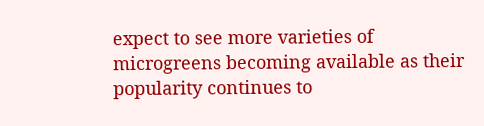expect to see more varieties of microgreens becoming available as their popularity continues to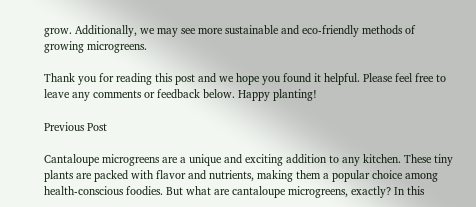grow. Additionally, we may see more sustainable and eco-friendly methods of growing microgreens.

Thank you for reading this post and we hope you found it helpful. Please feel free to leave any comments or feedback below. Happy planting!

Previous Post

Cantaloupe microgreens are a unique and exciting addition to any kitchen. These tiny plants are packed with flavor and nutrients, making them a popular choice among health-conscious foodies. But what are cantaloupe microgreens, exactly? In this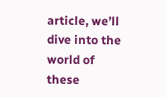article, we’ll dive into the world of these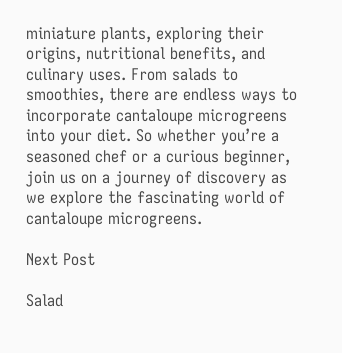miniature plants, exploring their origins, nutritional benefits, and culinary uses. From salads to smoothies, there are endless ways to incorporate cantaloupe microgreens into your diet. So whether you’re a seasoned chef or a curious beginner, join us on a journey of discovery as we explore the fascinating world of cantaloupe microgreens.

Next Post

Salad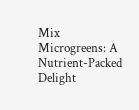Mix Microgreens: A Nutrient-Packed Delight